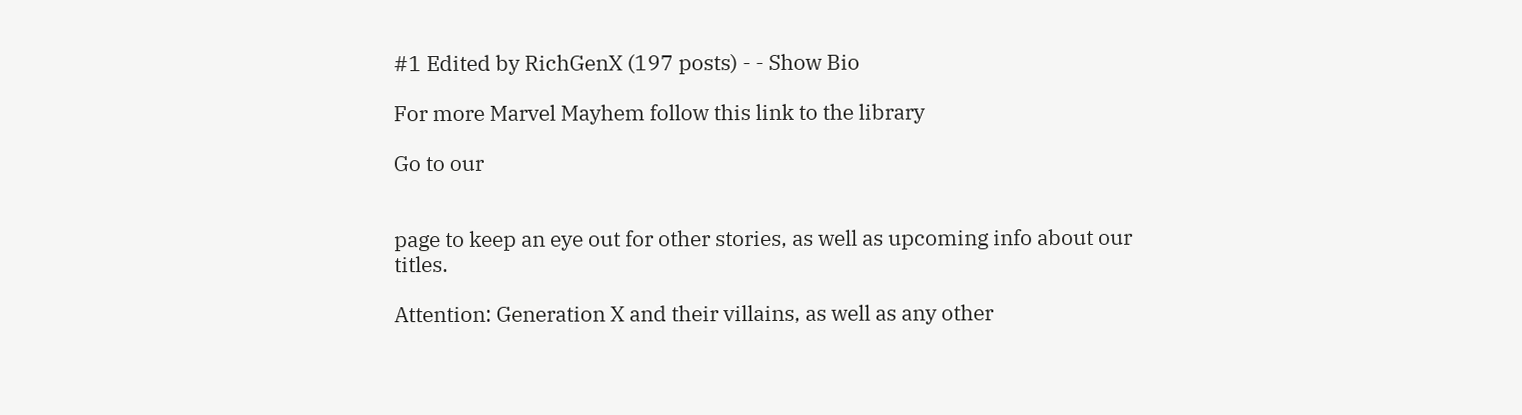#1 Edited by RichGenX (197 posts) - - Show Bio

For more Marvel Mayhem follow this link to the library

Go to our


page to keep an eye out for other stories, as well as upcoming info about our titles.

Attention: Generation X and their villains, as well as any other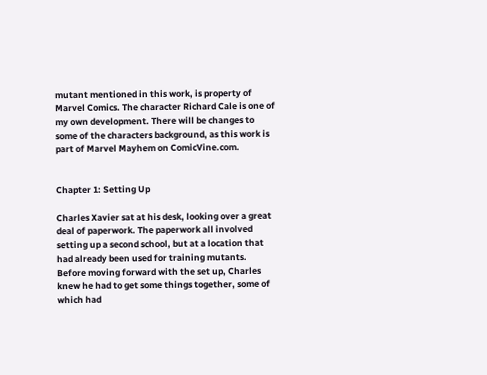mutant mentioned in this work, is property of Marvel Comics. The character Richard Cale is one of my own development. There will be changes to some of the characters background, as this work is part of Marvel Mayhem on ComicVine.com.


Chapter 1: Setting Up

Charles Xavier sat at his desk, looking over a great deal of paperwork. The paperwork all involved setting up a second school, but at a location that had already been used for training mutants. Before moving forward with the set up, Charles knew he had to get some things together, some of which had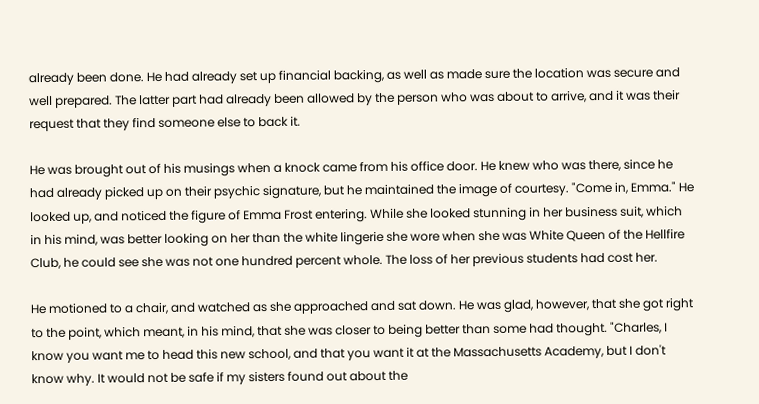already been done. He had already set up financial backing, as well as made sure the location was secure and well prepared. The latter part had already been allowed by the person who was about to arrive, and it was their request that they find someone else to back it.

He was brought out of his musings when a knock came from his office door. He knew who was there, since he had already picked up on their psychic signature, but he maintained the image of courtesy. "Come in, Emma." He looked up, and noticed the figure of Emma Frost entering. While she looked stunning in her business suit, which in his mind, was better looking on her than the white lingerie she wore when she was White Queen of the Hellfire Club, he could see she was not one hundred percent whole. The loss of her previous students had cost her.

He motioned to a chair, and watched as she approached and sat down. He was glad, however, that she got right to the point, which meant, in his mind, that she was closer to being better than some had thought. "Charles, I know you want me to head this new school, and that you want it at the Massachusetts Academy, but I don't know why. It would not be safe if my sisters found out about the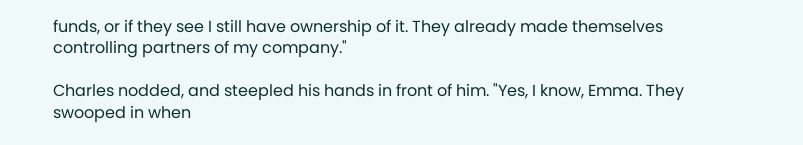funds, or if they see I still have ownership of it. They already made themselves controlling partners of my company."

Charles nodded, and steepled his hands in front of him. "Yes, I know, Emma. They swooped in when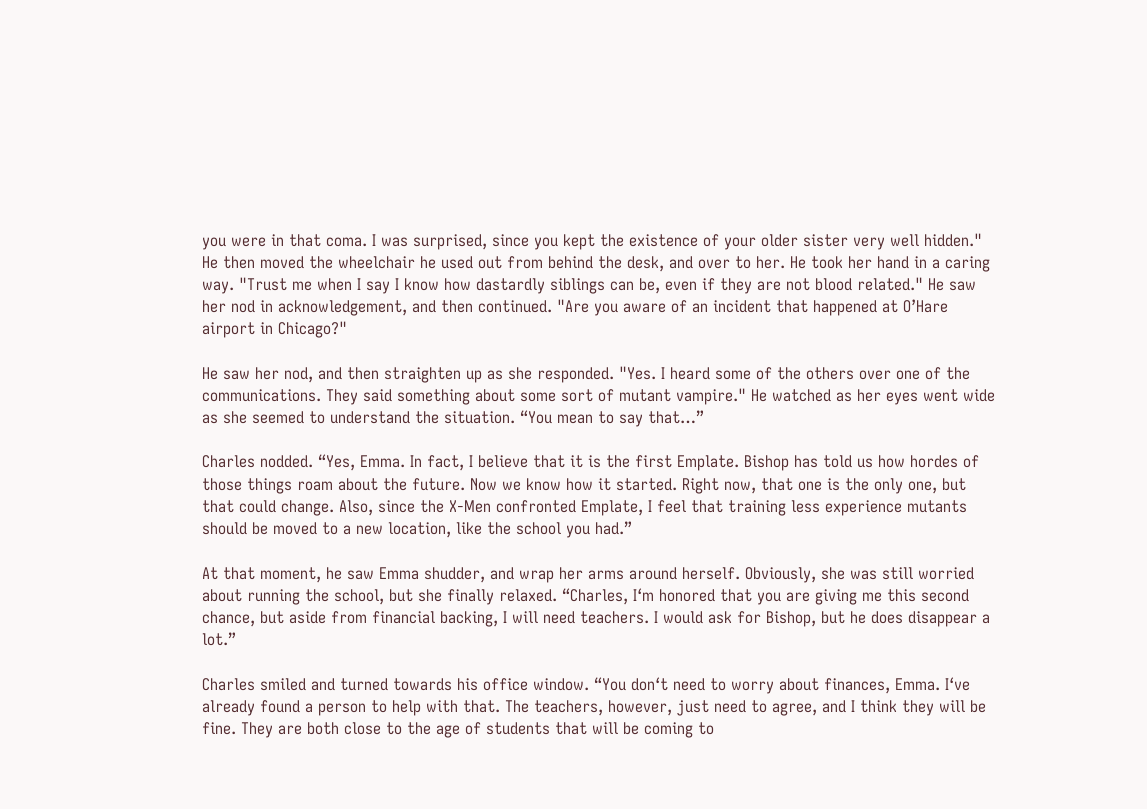you were in that coma. I was surprised, since you kept the existence of your older sister very well hidden." He then moved the wheelchair he used out from behind the desk, and over to her. He took her hand in a caring way. "Trust me when I say I know how dastardly siblings can be, even if they are not blood related." He saw her nod in acknowledgement, and then continued. "Are you aware of an incident that happened at O’Hare airport in Chicago?"

He saw her nod, and then straighten up as she responded. "Yes. I heard some of the others over one of the communications. They said something about some sort of mutant vampire." He watched as her eyes went wide as she seemed to understand the situation. “You mean to say that…”

Charles nodded. “Yes, Emma. In fact, I believe that it is the first Emplate. Bishop has told us how hordes of those things roam about the future. Now we know how it started. Right now, that one is the only one, but that could change. Also, since the X-Men confronted Emplate, I feel that training less experience mutants should be moved to a new location, like the school you had.”

At that moment, he saw Emma shudder, and wrap her arms around herself. Obviously, she was still worried about running the school, but she finally relaxed. “Charles, I‘m honored that you are giving me this second chance, but aside from financial backing, I will need teachers. I would ask for Bishop, but he does disappear a lot.”

Charles smiled and turned towards his office window. “You don‘t need to worry about finances, Emma. I‘ve already found a person to help with that. The teachers, however, just need to agree, and I think they will be fine. They are both close to the age of students that will be coming to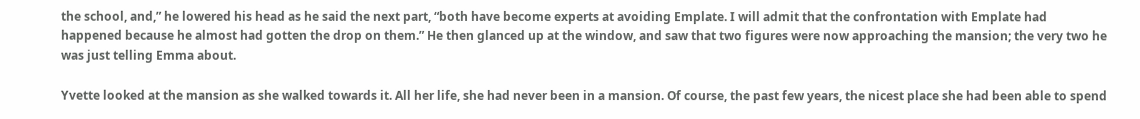the school, and,” he lowered his head as he said the next part, “both have become experts at avoiding Emplate. I will admit that the confrontation with Emplate had happened because he almost had gotten the drop on them.” He then glanced up at the window, and saw that two figures were now approaching the mansion; the very two he was just telling Emma about.

Yvette looked at the mansion as she walked towards it. All her life, she had never been in a mansion. Of course, the past few years, the nicest place she had been able to spend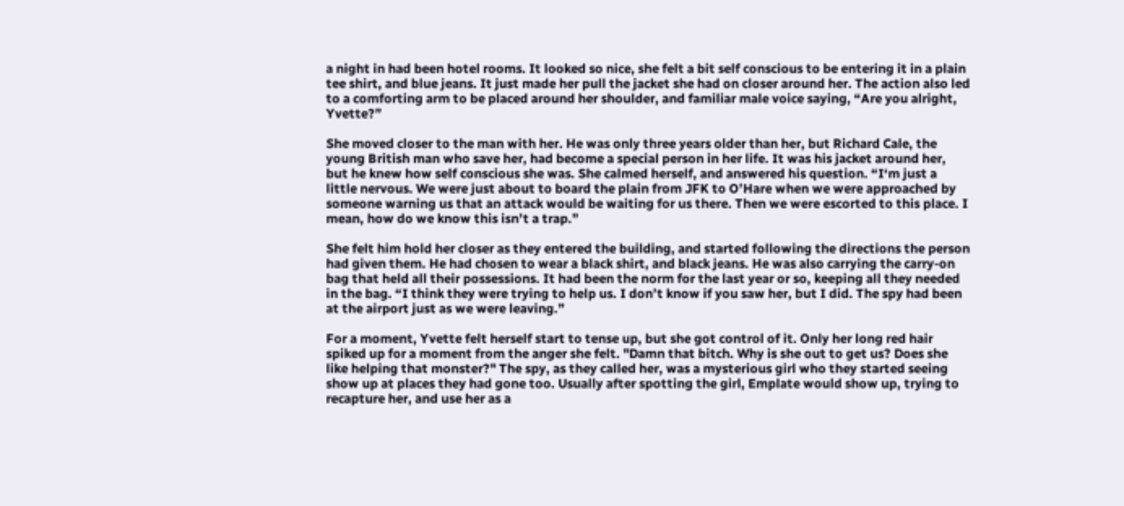a night in had been hotel rooms. It looked so nice, she felt a bit self conscious to be entering it in a plain tee shirt, and blue jeans. It just made her pull the jacket she had on closer around her. The action also led to a comforting arm to be placed around her shoulder, and familiar male voice saying, “Are you alright, Yvette?”

She moved closer to the man with her. He was only three years older than her, but Richard Cale, the young British man who save her, had become a special person in her life. It was his jacket around her, but he knew how self conscious she was. She calmed herself, and answered his question. “I‘m just a little nervous. We were just about to board the plain from JFK to O’Hare when we were approached by someone warning us that an attack would be waiting for us there. Then we were escorted to this place. I mean, how do we know this isn’t a trap.”

She felt him hold her closer as they entered the building, and started following the directions the person had given them. He had chosen to wear a black shirt, and black jeans. He was also carrying the carry-on bag that held all their possessions. It had been the norm for the last year or so, keeping all they needed in the bag. “I think they were trying to help us. I don’t know if you saw her, but I did. The spy had been at the airport just as we were leaving.”

For a moment, Yvette felt herself start to tense up, but she got control of it. Only her long red hair spiked up for a moment from the anger she felt. "Damn that bitch. Why is she out to get us? Does she like helping that monster?" The spy, as they called her, was a mysterious girl who they started seeing show up at places they had gone too. Usually after spotting the girl, Emplate would show up, trying to recapture her, and use her as a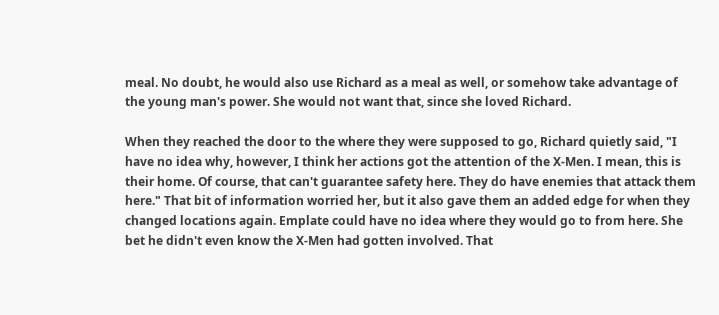meal. No doubt, he would also use Richard as a meal as well, or somehow take advantage of the young man's power. She would not want that, since she loved Richard.

When they reached the door to the where they were supposed to go, Richard quietly said, "I have no idea why, however, I think her actions got the attention of the X-Men. I mean, this is their home. Of course, that can't guarantee safety here. They do have enemies that attack them here." That bit of information worried her, but it also gave them an added edge for when they changed locations again. Emplate could have no idea where they would go to from here. She bet he didn't even know the X-Men had gotten involved. That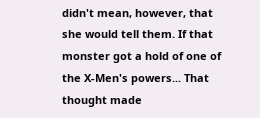didn't mean, however, that she would tell them. If that monster got a hold of one of the X-Men's powers... That thought made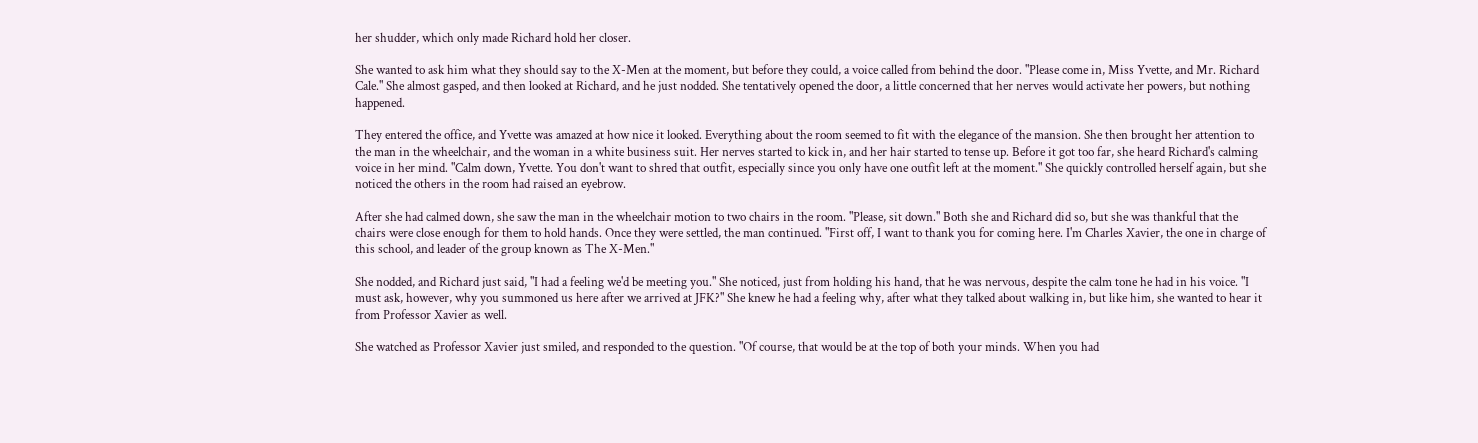her shudder, which only made Richard hold her closer.

She wanted to ask him what they should say to the X-Men at the moment, but before they could, a voice called from behind the door. "Please come in, Miss Yvette, and Mr. Richard Cale." She almost gasped, and then looked at Richard, and he just nodded. She tentatively opened the door, a little concerned that her nerves would activate her powers, but nothing happened.

They entered the office, and Yvette was amazed at how nice it looked. Everything about the room seemed to fit with the elegance of the mansion. She then brought her attention to the man in the wheelchair, and the woman in a white business suit. Her nerves started to kick in, and her hair started to tense up. Before it got too far, she heard Richard's calming voice in her mind. "Calm down, Yvette. You don't want to shred that outfit, especially since you only have one outfit left at the moment." She quickly controlled herself again, but she noticed the others in the room had raised an eyebrow.

After she had calmed down, she saw the man in the wheelchair motion to two chairs in the room. "Please, sit down." Both she and Richard did so, but she was thankful that the chairs were close enough for them to hold hands. Once they were settled, the man continued. "First off, I want to thank you for coming here. I'm Charles Xavier, the one in charge of this school, and leader of the group known as The X-Men."

She nodded, and Richard just said, "I had a feeling we'd be meeting you." She noticed, just from holding his hand, that he was nervous, despite the calm tone he had in his voice. "I must ask, however, why you summoned us here after we arrived at JFK?" She knew he had a feeling why, after what they talked about walking in, but like him, she wanted to hear it from Professor Xavier as well.

She watched as Professor Xavier just smiled, and responded to the question. "Of course, that would be at the top of both your minds. When you had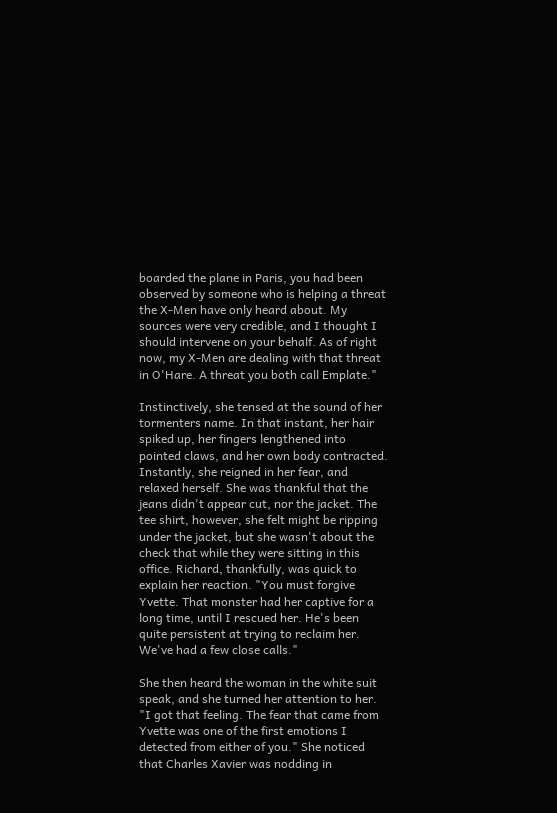boarded the plane in Paris, you had been observed by someone who is helping a threat the X-Men have only heard about. My sources were very credible, and I thought I should intervene on your behalf. As of right now, my X-Men are dealing with that threat in O'Hare. A threat you both call Emplate."

Instinctively, she tensed at the sound of her tormenters name. In that instant, her hair spiked up, her fingers lengthened into pointed claws, and her own body contracted. Instantly, she reigned in her fear, and relaxed herself. She was thankful that the jeans didn't appear cut, nor the jacket. The tee shirt, however, she felt might be ripping under the jacket, but she wasn't about the check that while they were sitting in this office. Richard, thankfully, was quick to explain her reaction. "You must forgive Yvette. That monster had her captive for a long time, until I rescued her. He's been quite persistent at trying to reclaim her. We've had a few close calls."

She then heard the woman in the white suit speak, and she turned her attention to her. "I got that feeling. The fear that came from Yvette was one of the first emotions I detected from either of you." She noticed that Charles Xavier was nodding in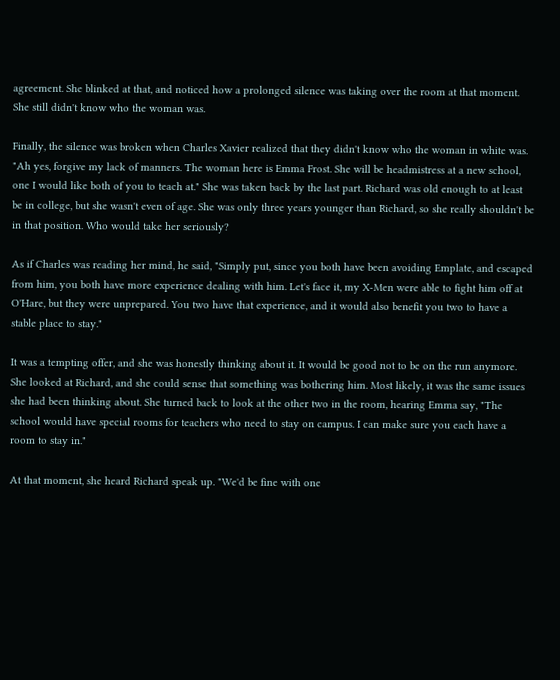agreement. She blinked at that, and noticed how a prolonged silence was taking over the room at that moment. She still didn't know who the woman was.

Finally, the silence was broken when Charles Xavier realized that they didn't know who the woman in white was. "Ah yes, forgive my lack of manners. The woman here is Emma Frost. She will be headmistress at a new school, one I would like both of you to teach at." She was taken back by the last part. Richard was old enough to at least be in college, but she wasn't even of age. She was only three years younger than Richard, so she really shouldn't be in that position. Who would take her seriously?

As if Charles was reading her mind, he said, "Simply put, since you both have been avoiding Emplate, and escaped from him, you both have more experience dealing with him. Let's face it, my X-Men were able to fight him off at O'Hare, but they were unprepared. You two have that experience, and it would also benefit you two to have a stable place to stay."

It was a tempting offer, and she was honestly thinking about it. It would be good not to be on the run anymore. She looked at Richard, and she could sense that something was bothering him. Most likely, it was the same issues she had been thinking about. She turned back to look at the other two in the room, hearing Emma say, "The school would have special rooms for teachers who need to stay on campus. I can make sure you each have a room to stay in."

At that moment, she heard Richard speak up. "We'd be fine with one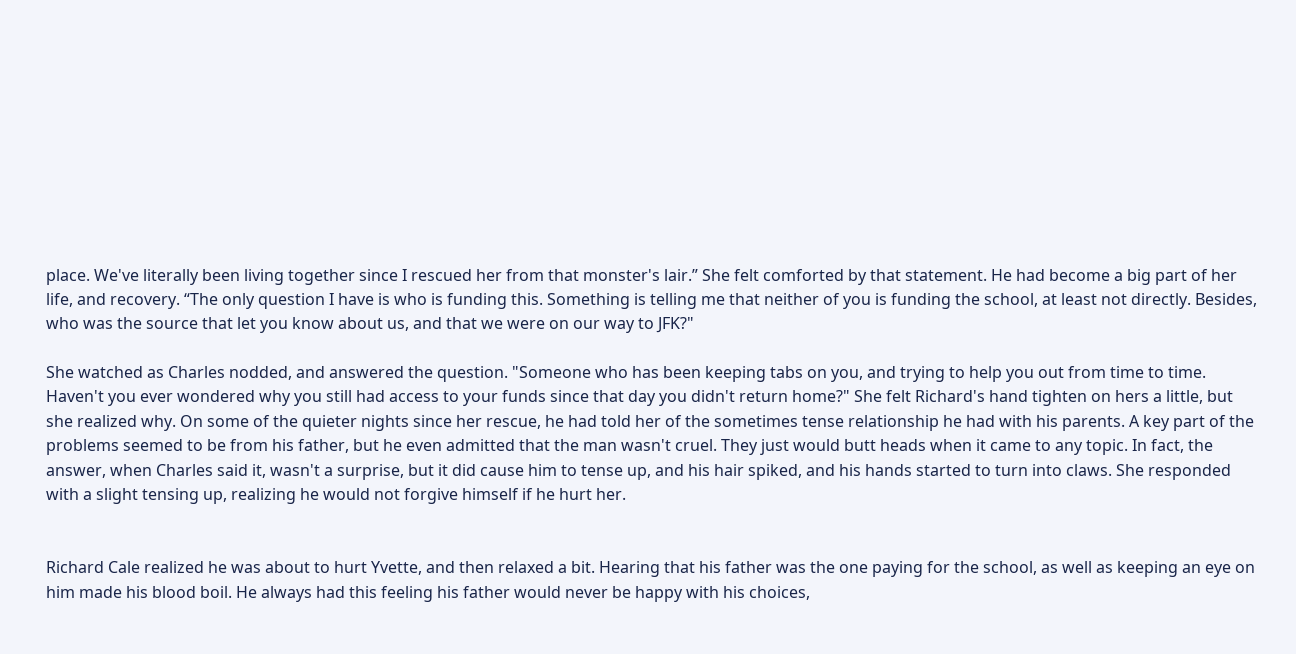place. We've literally been living together since I rescued her from that monster's lair.” She felt comforted by that statement. He had become a big part of her life, and recovery. “The only question I have is who is funding this. Something is telling me that neither of you is funding the school, at least not directly. Besides, who was the source that let you know about us, and that we were on our way to JFK?"

She watched as Charles nodded, and answered the question. "Someone who has been keeping tabs on you, and trying to help you out from time to time. Haven't you ever wondered why you still had access to your funds since that day you didn't return home?" She felt Richard's hand tighten on hers a little, but she realized why. On some of the quieter nights since her rescue, he had told her of the sometimes tense relationship he had with his parents. A key part of the problems seemed to be from his father, but he even admitted that the man wasn't cruel. They just would butt heads when it came to any topic. In fact, the answer, when Charles said it, wasn't a surprise, but it did cause him to tense up, and his hair spiked, and his hands started to turn into claws. She responded with a slight tensing up, realizing he would not forgive himself if he hurt her.


Richard Cale realized he was about to hurt Yvette, and then relaxed a bit. Hearing that his father was the one paying for the school, as well as keeping an eye on him made his blood boil. He always had this feeling his father would never be happy with his choices,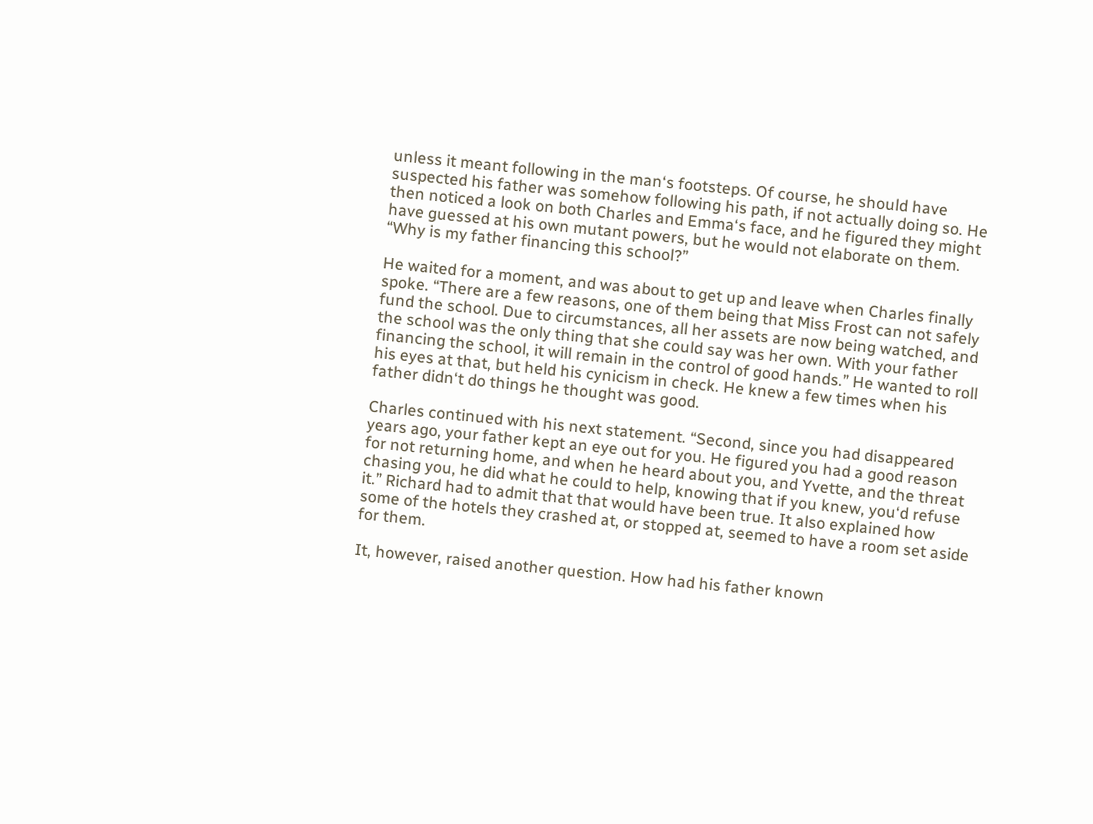unless it meant following in the man‘s footsteps. Of course, he should have suspected his father was somehow following his path, if not actually doing so. He then noticed a look on both Charles and Emma‘s face, and he figured they might have guessed at his own mutant powers, but he would not elaborate on them. “Why is my father financing this school?”

He waited for a moment, and was about to get up and leave when Charles finally spoke. “There are a few reasons, one of them being that Miss Frost can not safely fund the school. Due to circumstances, all her assets are now being watched, and the school was the only thing that she could say was her own. With your father financing the school, it will remain in the control of good hands.” He wanted to roll his eyes at that, but held his cynicism in check. He knew a few times when his father didn‘t do things he thought was good.

Charles continued with his next statement. “Second, since you had disappeared years ago, your father kept an eye out for you. He figured you had a good reason for not returning home, and when he heard about you, and Yvette, and the threat chasing you, he did what he could to help, knowing that if you knew, you‘d refuse it.” Richard had to admit that that would have been true. It also explained how some of the hotels they crashed at, or stopped at, seemed to have a room set aside for them.

It, however, raised another question. How had his father known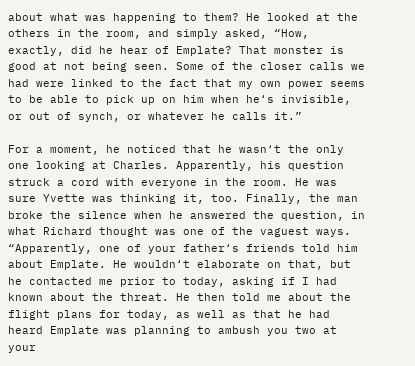about what was happening to them? He looked at the others in the room, and simply asked, “How, exactly, did he hear of Emplate? That monster is good at not being seen. Some of the closer calls we had were linked to the fact that my own power seems to be able to pick up on him when he‘s invisible, or out of synch, or whatever he calls it.”

For a moment, he noticed that he wasn‘t the only one looking at Charles. Apparently, his question struck a cord with everyone in the room. He was sure Yvette was thinking it, too. Finally, the man broke the silence when he answered the question, in what Richard thought was one of the vaguest ways. “Apparently, one of your father‘s friends told him about Emplate. He wouldn‘t elaborate on that, but he contacted me prior to today, asking if I had known about the threat. He then told me about the flight plans for today, as well as that he had heard Emplate was planning to ambush you two at your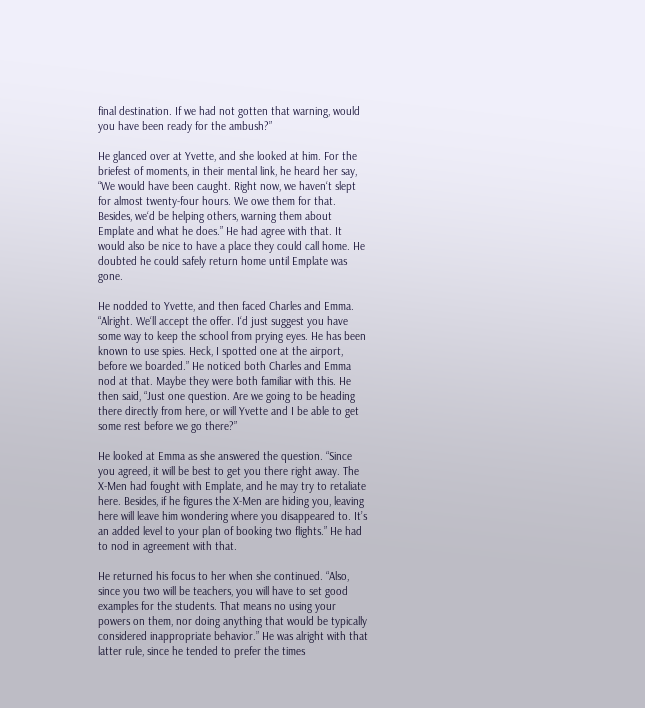final destination. If we had not gotten that warning, would you have been ready for the ambush?”

He glanced over at Yvette, and she looked at him. For the briefest of moments, in their mental link, he heard her say, “We would have been caught. Right now, we haven‘t slept for almost twenty-four hours. We owe them for that. Besides, we‘d be helping others, warning them about Emplate and what he does.” He had agree with that. It would also be nice to have a place they could call home. He doubted he could safely return home until Emplate was gone.

He nodded to Yvette, and then faced Charles and Emma. “Alright. We‘ll accept the offer. I‘d just suggest you have some way to keep the school from prying eyes. He has been known to use spies. Heck, I spotted one at the airport, before we boarded.” He noticed both Charles and Emma nod at that. Maybe they were both familiar with this. He then said, “Just one question. Are we going to be heading there directly from here, or will Yvette and I be able to get some rest before we go there?”

He looked at Emma as she answered the question. “Since you agreed, it will be best to get you there right away. The X-Men had fought with Emplate, and he may try to retaliate here. Besides, if he figures the X-Men are hiding you, leaving here will leave him wondering where you disappeared to. It’s an added level to your plan of booking two flights.” He had to nod in agreement with that.

He returned his focus to her when she continued. “Also, since you two will be teachers, you will have to set good examples for the students. That means no using your powers on them, nor doing anything that would be typically considered inappropriate behavior.” He was alright with that latter rule, since he tended to prefer the times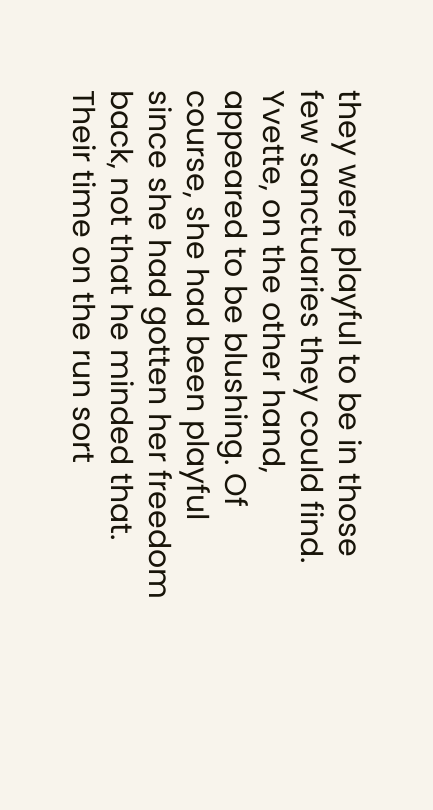they were playful to be in those few sanctuaries they could find. Yvette, on the other hand, appeared to be blushing. Of course, she had been playful since she had gotten her freedom back, not that he minded that. Their time on the run sort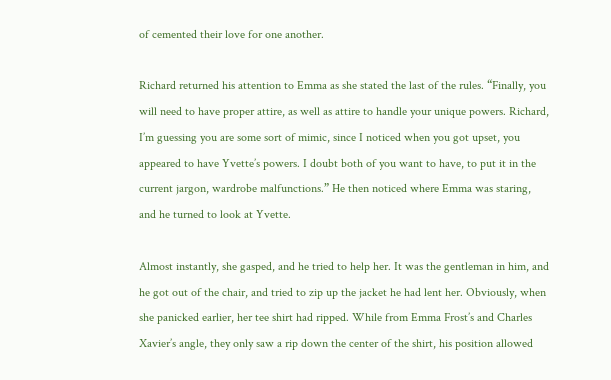of cemented their love for one another.

Richard returned his attention to Emma as she stated the last of the rules. “Finally, you will need to have proper attire, as well as attire to handle your unique powers. Richard, I’m guessing you are some sort of mimic, since I noticed when you got upset, you appeared to have Yvette’s powers. I doubt both of you want to have, to put it in the current jargon, wardrobe malfunctions.” He then noticed where Emma was staring, and he turned to look at Yvette.

Almost instantly, she gasped, and he tried to help her. It was the gentleman in him, and he got out of the chair, and tried to zip up the jacket he had lent her. Obviously, when she panicked earlier, her tee shirt had ripped. While from Emma Frost’s and Charles Xavier’s angle, they only saw a rip down the center of the shirt, his position allowed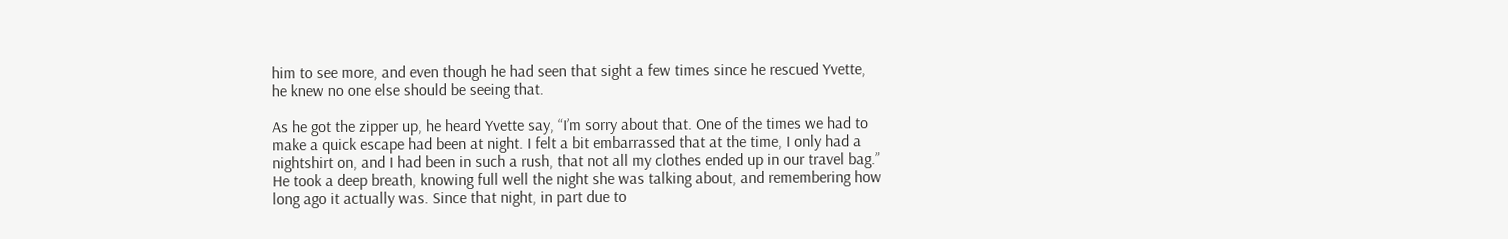him to see more, and even though he had seen that sight a few times since he rescued Yvette, he knew no one else should be seeing that.

As he got the zipper up, he heard Yvette say, “I’m sorry about that. One of the times we had to make a quick escape had been at night. I felt a bit embarrassed that at the time, I only had a nightshirt on, and I had been in such a rush, that not all my clothes ended up in our travel bag.” He took a deep breath, knowing full well the night she was talking about, and remembering how long ago it actually was. Since that night, in part due to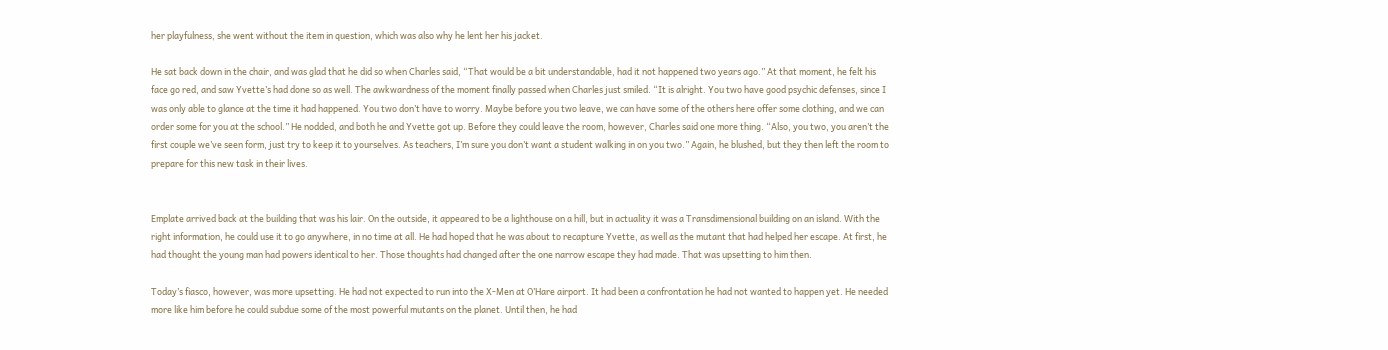her playfulness, she went without the item in question, which was also why he lent her his jacket.

He sat back down in the chair, and was glad that he did so when Charles said, “That would be a bit understandable, had it not happened two years ago.” At that moment, he felt his face go red, and saw Yvette’s had done so as well. The awkwardness of the moment finally passed when Charles just smiled. “It is alright. You two have good psychic defenses, since I was only able to glance at the time it had happened. You two don’t have to worry. Maybe before you two leave, we can have some of the others here offer some clothing, and we can order some for you at the school.” He nodded, and both he and Yvette got up. Before they could leave the room, however, Charles said one more thing. “Also, you two, you aren’t the first couple we’ve seen form, just try to keep it to yourselves. As teachers, I’m sure you don’t want a student walking in on you two.” Again, he blushed, but they then left the room to prepare for this new task in their lives.


Emplate arrived back at the building that was his lair. On the outside, it appeared to be a lighthouse on a hill, but in actuality it was a Transdimensional building on an island. With the right information, he could use it to go anywhere, in no time at all. He had hoped that he was about to recapture Yvette, as well as the mutant that had helped her escape. At first, he had thought the young man had powers identical to her. Those thoughts had changed after the one narrow escape they had made. That was upsetting to him then.

Today’s fiasco, however, was more upsetting. He had not expected to run into the X-Men at O’Hare airport. It had been a confrontation he had not wanted to happen yet. He needed more like him before he could subdue some of the most powerful mutants on the planet. Until then, he had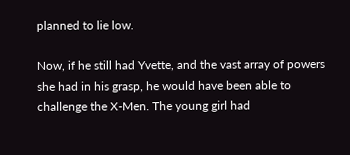planned to lie low.

Now, if he still had Yvette, and the vast array of powers she had in his grasp, he would have been able to challenge the X-Men. The young girl had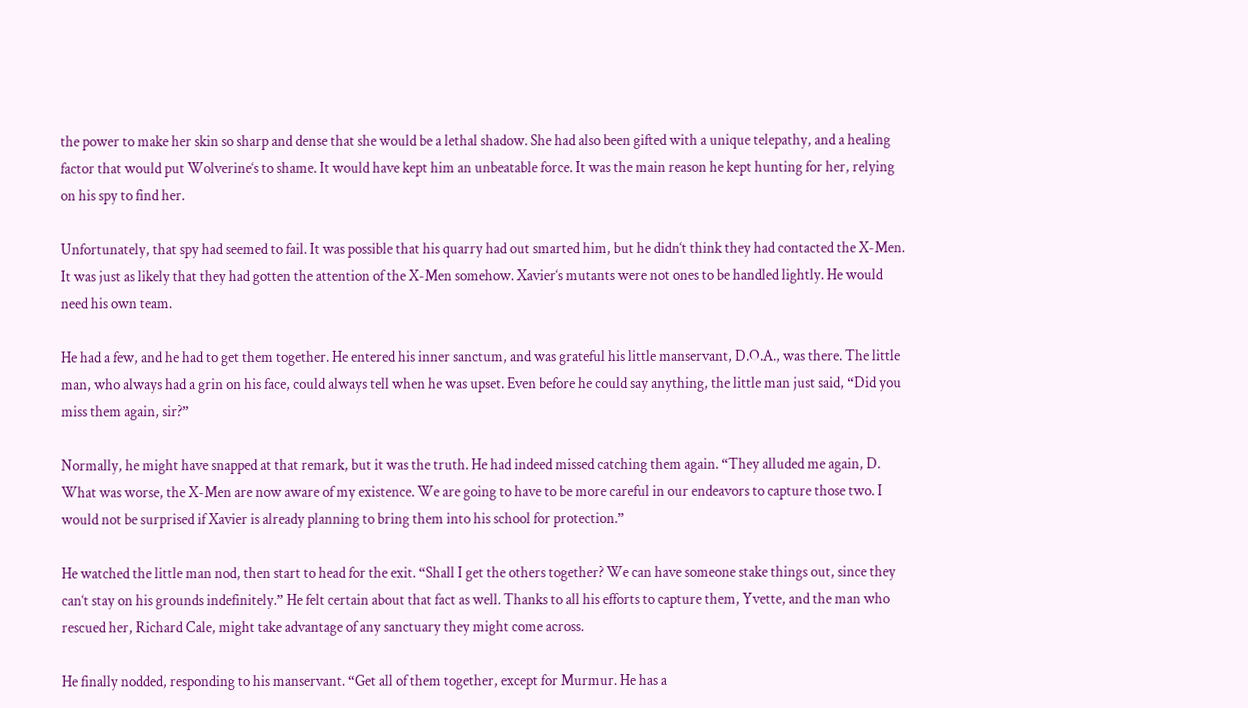the power to make her skin so sharp and dense that she would be a lethal shadow. She had also been gifted with a unique telepathy, and a healing factor that would put Wolverine‘s to shame. It would have kept him an unbeatable force. It was the main reason he kept hunting for her, relying on his spy to find her.

Unfortunately, that spy had seemed to fail. It was possible that his quarry had out smarted him, but he didn‘t think they had contacted the X-Men. It was just as likely that they had gotten the attention of the X-Men somehow. Xavier‘s mutants were not ones to be handled lightly. He would need his own team.

He had a few, and he had to get them together. He entered his inner sanctum, and was grateful his little manservant, D.O.A., was there. The little man, who always had a grin on his face, could always tell when he was upset. Even before he could say anything, the little man just said, “Did you miss them again, sir?”

Normally, he might have snapped at that remark, but it was the truth. He had indeed missed catching them again. “They alluded me again, D. What was worse, the X-Men are now aware of my existence. We are going to have to be more careful in our endeavors to capture those two. I would not be surprised if Xavier is already planning to bring them into his school for protection.”

He watched the little man nod, then start to head for the exit. “Shall I get the others together? We can have someone stake things out, since they can‘t stay on his grounds indefinitely.” He felt certain about that fact as well. Thanks to all his efforts to capture them, Yvette, and the man who rescued her, Richard Cale, might take advantage of any sanctuary they might come across.

He finally nodded, responding to his manservant. “Get all of them together, except for Murmur. He has a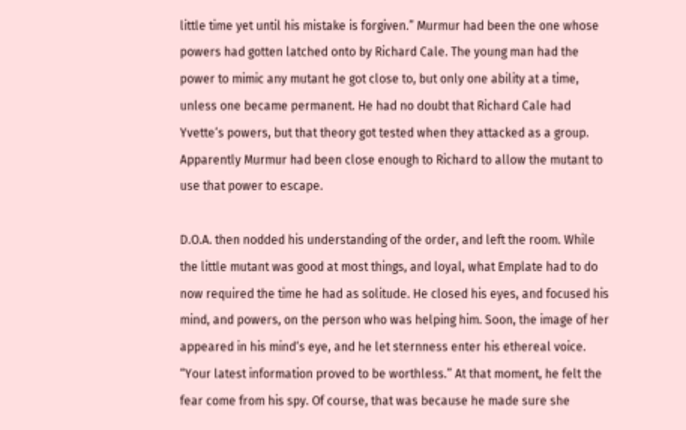little time yet until his mistake is forgiven.” Murmur had been the one whose powers had gotten latched onto by Richard Cale. The young man had the power to mimic any mutant he got close to, but only one ability at a time, unless one became permanent. He had no doubt that Richard Cale had Yvette‘s powers, but that theory got tested when they attacked as a group. Apparently Murmur had been close enough to Richard to allow the mutant to use that power to escape.

D.O.A. then nodded his understanding of the order, and left the room. While the little mutant was good at most things, and loyal, what Emplate had to do now required the time he had as solitude. He closed his eyes, and focused his mind, and powers, on the person who was helping him. Soon, the image of her appeared in his mind‘s eye, and he let sternness enter his ethereal voice. “Your latest information proved to be worthless.” At that moment, he felt the fear come from his spy. Of course, that was because he made sure she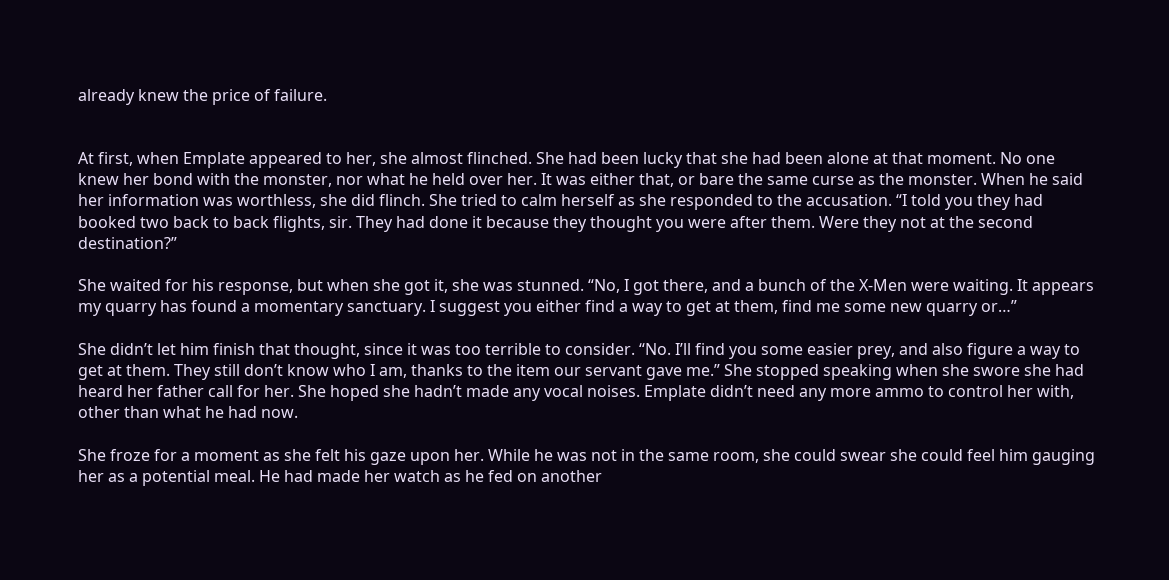already knew the price of failure.


At first, when Emplate appeared to her, she almost flinched. She had been lucky that she had been alone at that moment. No one knew her bond with the monster, nor what he held over her. It was either that, or bare the same curse as the monster. When he said her information was worthless, she did flinch. She tried to calm herself as she responded to the accusation. “I told you they had booked two back to back flights, sir. They had done it because they thought you were after them. Were they not at the second destination?”

She waited for his response, but when she got it, she was stunned. “No, I got there, and a bunch of the X-Men were waiting. It appears my quarry has found a momentary sanctuary. I suggest you either find a way to get at them, find me some new quarry or…”

She didn’t let him finish that thought, since it was too terrible to consider. “No. I’ll find you some easier prey, and also figure a way to get at them. They still don’t know who I am, thanks to the item our servant gave me.” She stopped speaking when she swore she had heard her father call for her. She hoped she hadn’t made any vocal noises. Emplate didn’t need any more ammo to control her with, other than what he had now.

She froze for a moment as she felt his gaze upon her. While he was not in the same room, she could swear she could feel him gauging her as a potential meal. He had made her watch as he fed on another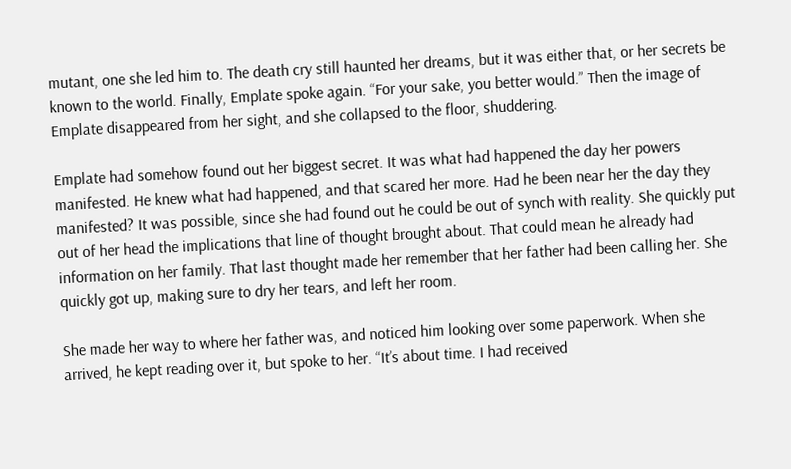mutant, one she led him to. The death cry still haunted her dreams, but it was either that, or her secrets be known to the world. Finally, Emplate spoke again. “For your sake, you better would.” Then the image of Emplate disappeared from her sight, and she collapsed to the floor, shuddering.

Emplate had somehow found out her biggest secret. It was what had happened the day her powers manifested. He knew what had happened, and that scared her more. Had he been near her the day they manifested? It was possible, since she had found out he could be out of synch with reality. She quickly put out of her head the implications that line of thought brought about. That could mean he already had information on her family. That last thought made her remember that her father had been calling her. She quickly got up, making sure to dry her tears, and left her room.

She made her way to where her father was, and noticed him looking over some paperwork. When she arrived, he kept reading over it, but spoke to her. “It’s about time. I had received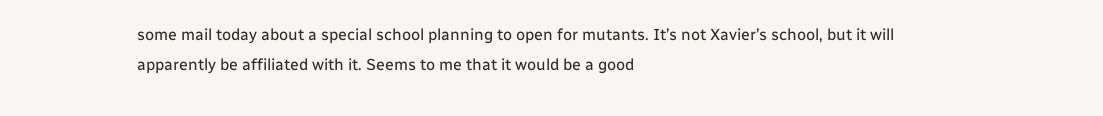some mail today about a special school planning to open for mutants. It’s not Xavier’s school, but it will apparently be affiliated with it. Seems to me that it would be a good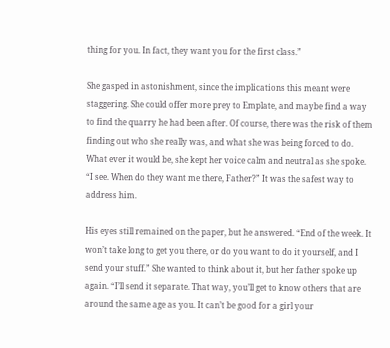thing for you. In fact, they want you for the first class.”

She gasped in astonishment, since the implications this meant were staggering. She could offer more prey to Emplate, and maybe find a way to find the quarry he had been after. Of course, there was the risk of them finding out who she really was, and what she was being forced to do. What ever it would be, she kept her voice calm and neutral as she spoke. “I see. When do they want me there, Father?” It was the safest way to address him.

His eyes still remained on the paper, but he answered. “End of the week. It won’t take long to get you there, or do you want to do it yourself, and I send your stuff.” She wanted to think about it, but her father spoke up again. “I’ll send it separate. That way, you’ll get to know others that are around the same age as you. It can’t be good for a girl your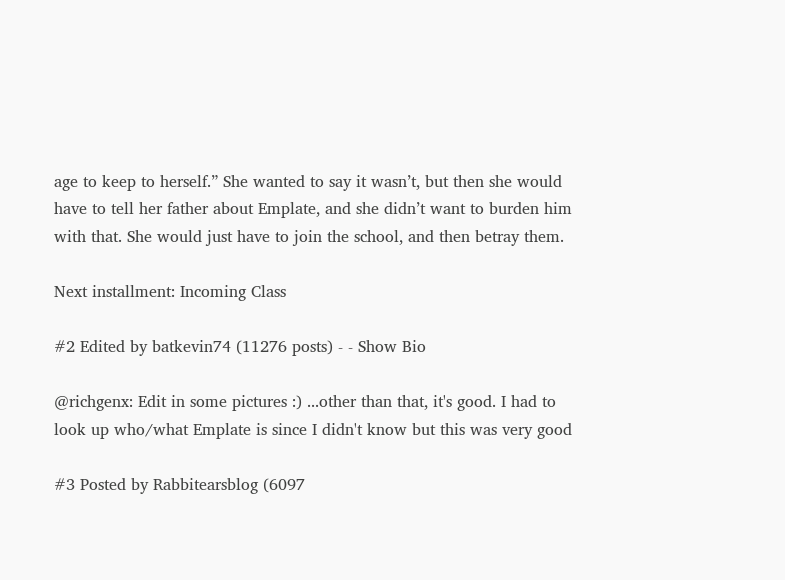age to keep to herself.” She wanted to say it wasn’t, but then she would have to tell her father about Emplate, and she didn’t want to burden him with that. She would just have to join the school, and then betray them.

Next installment: Incoming Class

#2 Edited by batkevin74 (11276 posts) - - Show Bio

@richgenx: Edit in some pictures :) ...other than that, it's good. I had to look up who/what Emplate is since I didn't know but this was very good

#3 Posted by Rabbitearsblog (6097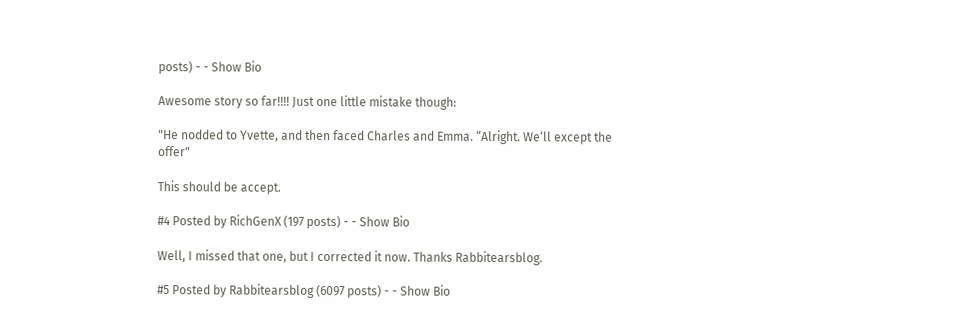posts) - - Show Bio

Awesome story so far!!!! Just one little mistake though:

"He nodded to Yvette, and then faced Charles and Emma. “Alright. We‘ll except the offer"

This should be accept.

#4 Posted by RichGenX (197 posts) - - Show Bio

Well, I missed that one, but I corrected it now. Thanks Rabbitearsblog.

#5 Posted by Rabbitearsblog (6097 posts) - - Show Bio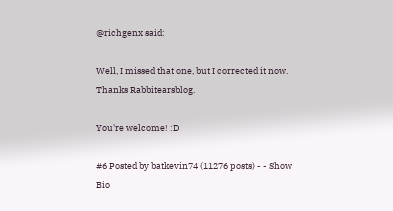@richgenx said:

Well, I missed that one, but I corrected it now. Thanks Rabbitearsblog.

You're welcome! :D

#6 Posted by batkevin74 (11276 posts) - - Show Bio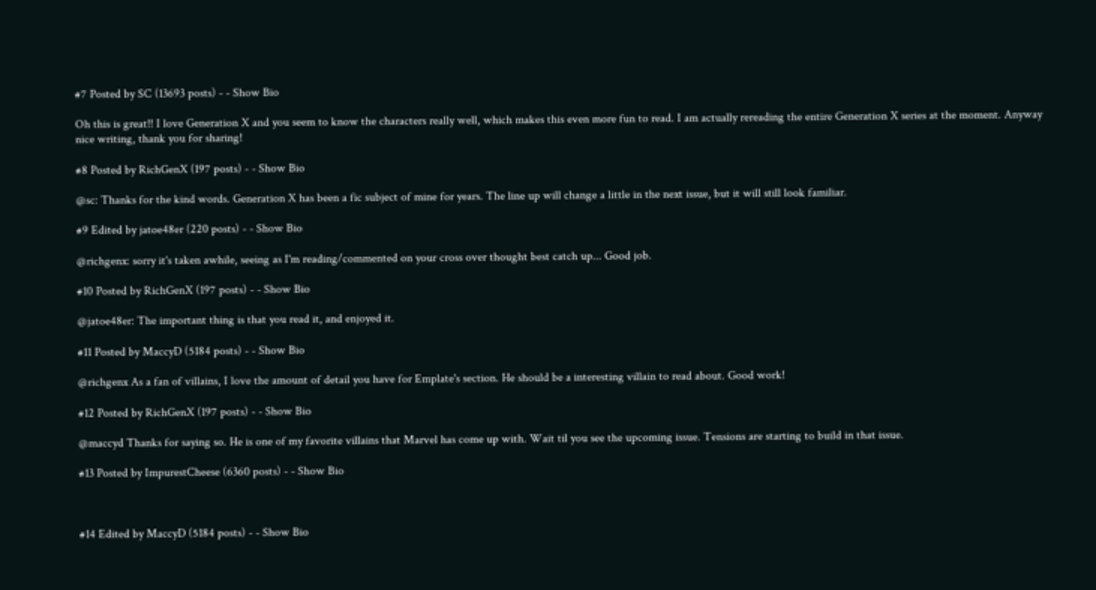#7 Posted by SC (13693 posts) - - Show Bio

Oh this is great!! I love Generation X and you seem to know the characters really well, which makes this even more fun to read. I am actually rereading the entire Generation X series at the moment. Anyway nice writing, thank you for sharing!

#8 Posted by RichGenX (197 posts) - - Show Bio

@sc: Thanks for the kind words. Generation X has been a fic subject of mine for years. The line up will change a little in the next issue, but it will still look familiar.

#9 Edited by jatoe48er (220 posts) - - Show Bio

@richgenx: sorry it's taken awhile, seeing as I'm reading/commented on your cross over thought best catch up... Good job.

#10 Posted by RichGenX (197 posts) - - Show Bio

@jatoe48er: The important thing is that you read it, and enjoyed it.

#11 Posted by MaccyD (5184 posts) - - Show Bio

@richgenx As a fan of villains, I love the amount of detail you have for Emplate's section. He should be a interesting villain to read about. Good work!

#12 Posted by RichGenX (197 posts) - - Show Bio

@maccyd Thanks for saying so. He is one of my favorite villains that Marvel has come up with. Wait til you see the upcoming issue. Tensions are starting to build in that issue.

#13 Posted by ImpurestCheese (6360 posts) - - Show Bio



#14 Edited by MaccyD (5184 posts) - - Show Bio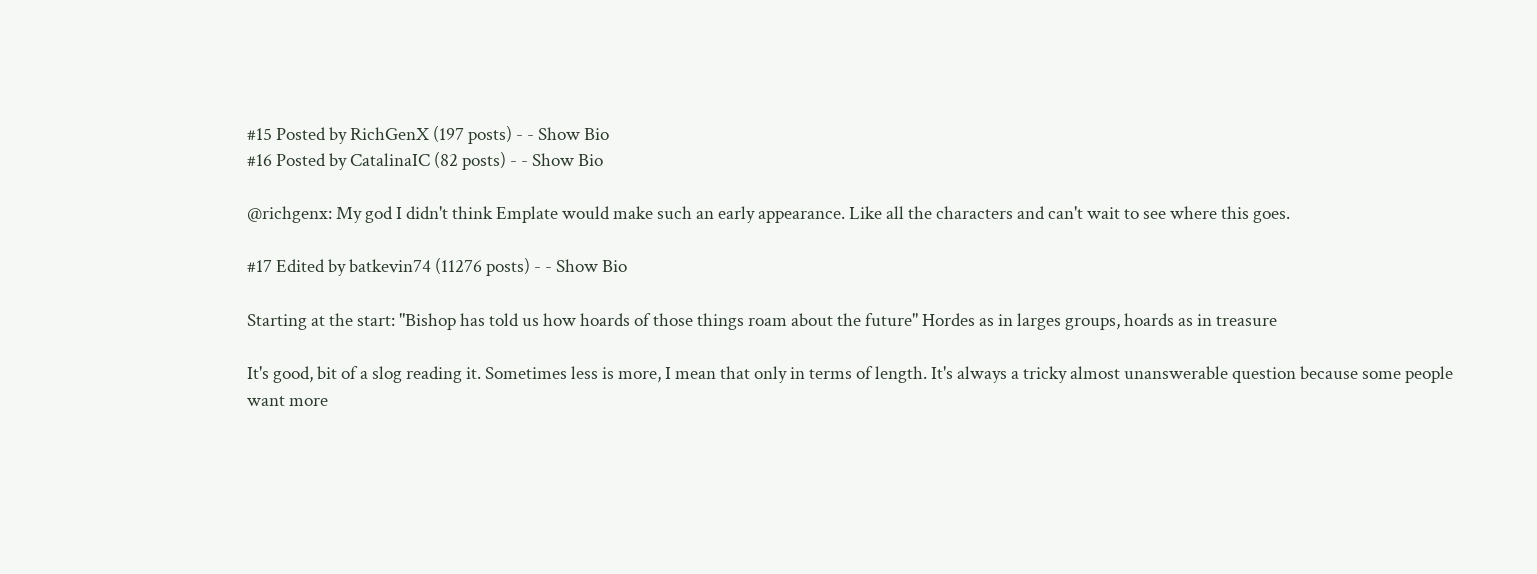#15 Posted by RichGenX (197 posts) - - Show Bio
#16 Posted by CatalinaIC (82 posts) - - Show Bio

@richgenx: My god I didn't think Emplate would make such an early appearance. Like all the characters and can't wait to see where this goes.

#17 Edited by batkevin74 (11276 posts) - - Show Bio

Starting at the start: "Bishop has told us how hoards of those things roam about the future" Hordes as in larges groups, hoards as in treasure

It's good, bit of a slog reading it. Sometimes less is more, I mean that only in terms of length. It's always a tricky almost unanswerable question because some people want more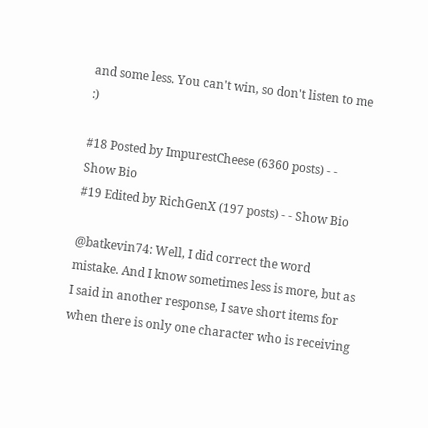and some less. You can't win, so don't listen to me :)

#18 Posted by ImpurestCheese (6360 posts) - - Show Bio
#19 Edited by RichGenX (197 posts) - - Show Bio

@batkevin74: Well, I did correct the word mistake. And I know sometimes less is more, but as I said in another response, I save short items for when there is only one character who is receiving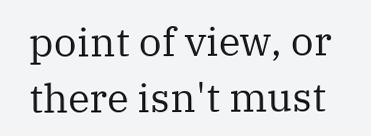point of view, or there isn't must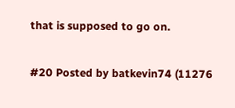that is supposed to go on.

#20 Posted by batkevin74 (11276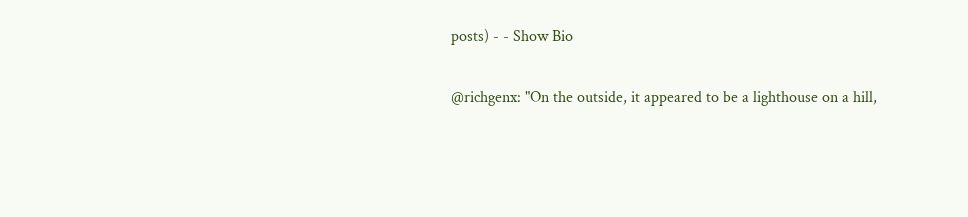posts) - - Show Bio

@richgenx: "On the outside, it appeared to be a lighthouse on a hill,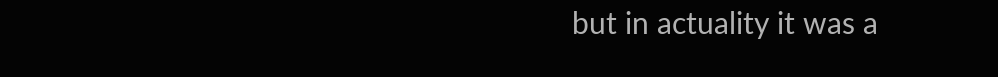but in actuality it was a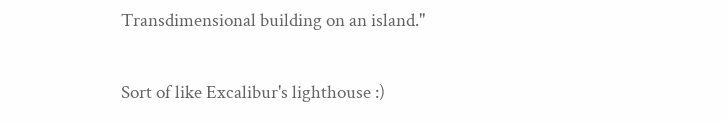Transdimensional building on an island."

Sort of like Excalibur's lighthouse :)